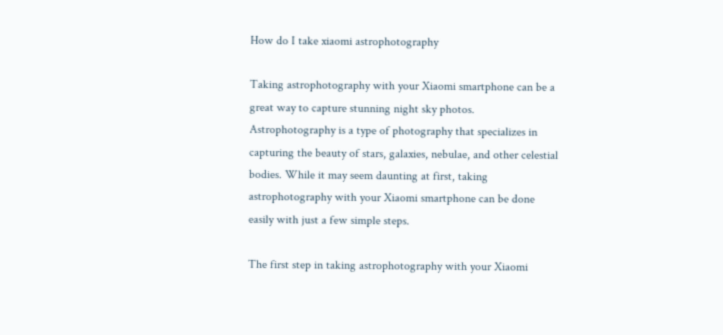How do I take xiaomi astrophotography

Taking astrophotography with your Xiaomi smartphone can be a great way to capture stunning night sky photos. Astrophotography is a type of photography that specializes in capturing the beauty of stars, galaxies, nebulae, and other celestial bodies. While it may seem daunting at first, taking astrophotography with your Xiaomi smartphone can be done easily with just a few simple steps.

The first step in taking astrophotography with your Xiaomi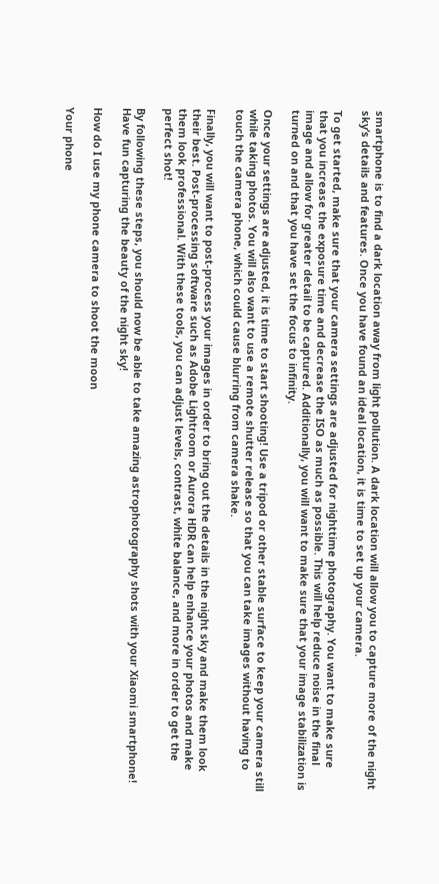smartphone is to find a dark location away from light pollution. A dark location will allow you to capture more of the night sky’s details and features. Once you have found an ideal location, it is time to set up your camera.

To get started, make sure that your camera settings are adjusted for nighttime photography. You want to make sure that you increase the exposure time and decrease the ISO as much as possible. This will help reduce noise in the final image and allow for greater detail to be captured. Additionally, you will want to make sure that your image stabilization is turned on and that you have set the focus to infinity.

Once your settings are adjusted, it is time to start shooting! Use a tripod or other stable surface to keep your camera still while taking photos. You will also want to use a remote shutter release so that you can take images without having to touch the camera phone, which could cause blurring from camera shake.

Finally, you will want to post-process your images in order to bring out the details in the night sky and make them look their best. Post-processing software such as Adobe Lightroom or Aurora HDR can help enhance your photos and make them look professional. With these tools, you can adjust levels, contrast, white balance, and more in order to get the perfect shot!

By following these steps, you should now be able to take amazing astrophotography shots with your Xiaomi smartphone! Have fun capturing the beauty of the night sky!

How do I use my phone camera to shoot the moon

Your phone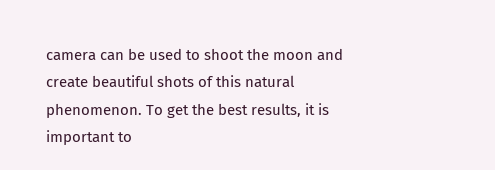camera can be used to shoot the moon and create beautiful shots of this natural phenomenon. To get the best results, it is important to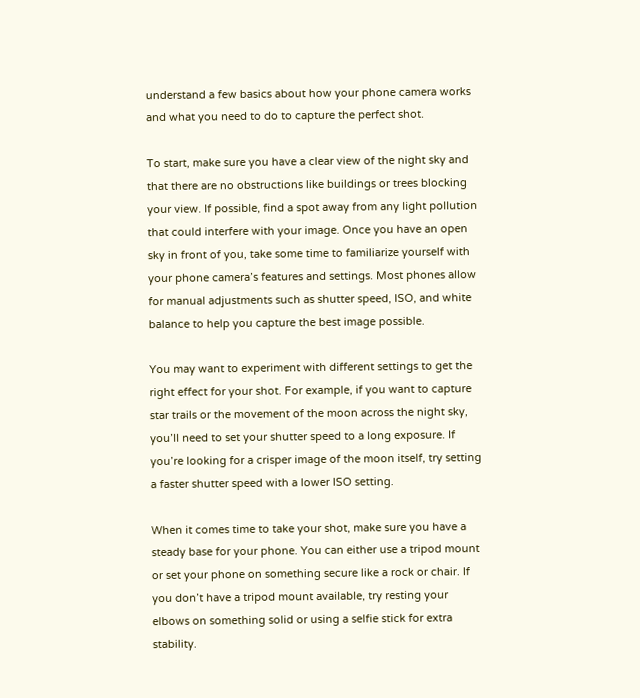understand a few basics about how your phone camera works and what you need to do to capture the perfect shot.

To start, make sure you have a clear view of the night sky and that there are no obstructions like buildings or trees blocking your view. If possible, find a spot away from any light pollution that could interfere with your image. Once you have an open sky in front of you, take some time to familiarize yourself with your phone camera’s features and settings. Most phones allow for manual adjustments such as shutter speed, ISO, and white balance to help you capture the best image possible.

You may want to experiment with different settings to get the right effect for your shot. For example, if you want to capture star trails or the movement of the moon across the night sky, you’ll need to set your shutter speed to a long exposure. If you’re looking for a crisper image of the moon itself, try setting a faster shutter speed with a lower ISO setting.

When it comes time to take your shot, make sure you have a steady base for your phone. You can either use a tripod mount or set your phone on something secure like a rock or chair. If you don’t have a tripod mount available, try resting your elbows on something solid or using a selfie stick for extra stability.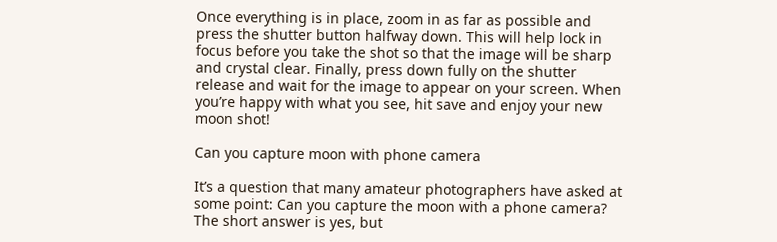Once everything is in place, zoom in as far as possible and press the shutter button halfway down. This will help lock in focus before you take the shot so that the image will be sharp and crystal clear. Finally, press down fully on the shutter release and wait for the image to appear on your screen. When you’re happy with what you see, hit save and enjoy your new moon shot!

Can you capture moon with phone camera

It’s a question that many amateur photographers have asked at some point: Can you capture the moon with a phone camera? The short answer is yes, but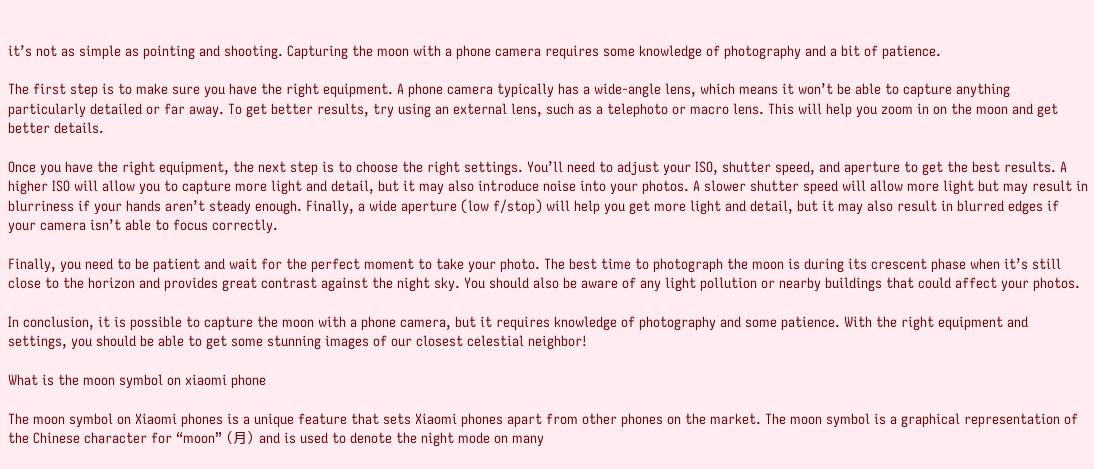it’s not as simple as pointing and shooting. Capturing the moon with a phone camera requires some knowledge of photography and a bit of patience.

The first step is to make sure you have the right equipment. A phone camera typically has a wide-angle lens, which means it won’t be able to capture anything particularly detailed or far away. To get better results, try using an external lens, such as a telephoto or macro lens. This will help you zoom in on the moon and get better details.

Once you have the right equipment, the next step is to choose the right settings. You’ll need to adjust your ISO, shutter speed, and aperture to get the best results. A higher ISO will allow you to capture more light and detail, but it may also introduce noise into your photos. A slower shutter speed will allow more light but may result in blurriness if your hands aren’t steady enough. Finally, a wide aperture (low f/stop) will help you get more light and detail, but it may also result in blurred edges if your camera isn’t able to focus correctly.

Finally, you need to be patient and wait for the perfect moment to take your photo. The best time to photograph the moon is during its crescent phase when it’s still close to the horizon and provides great contrast against the night sky. You should also be aware of any light pollution or nearby buildings that could affect your photos.

In conclusion, it is possible to capture the moon with a phone camera, but it requires knowledge of photography and some patience. With the right equipment and settings, you should be able to get some stunning images of our closest celestial neighbor!

What is the moon symbol on xiaomi phone

The moon symbol on Xiaomi phones is a unique feature that sets Xiaomi phones apart from other phones on the market. The moon symbol is a graphical representation of the Chinese character for “moon” (月) and is used to denote the night mode on many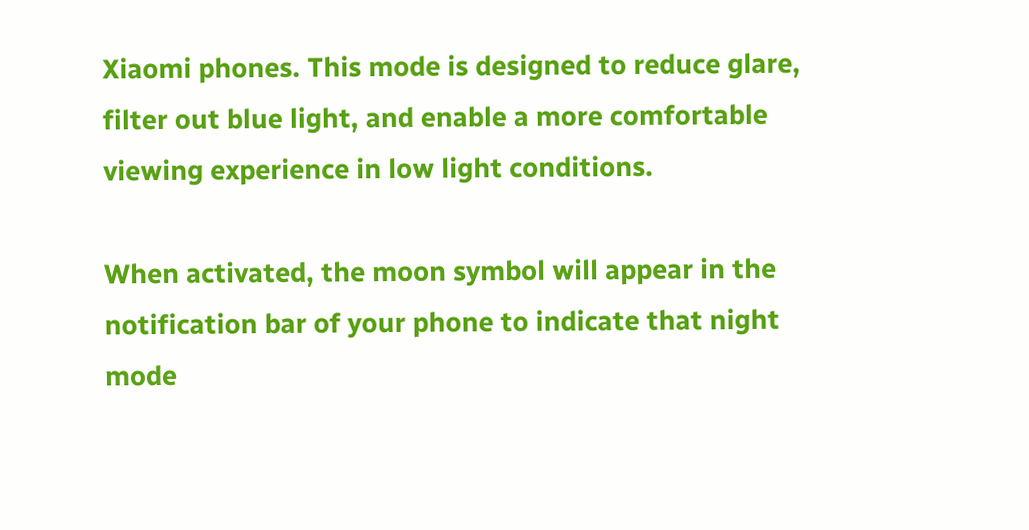Xiaomi phones. This mode is designed to reduce glare, filter out blue light, and enable a more comfortable viewing experience in low light conditions.

When activated, the moon symbol will appear in the notification bar of your phone to indicate that night mode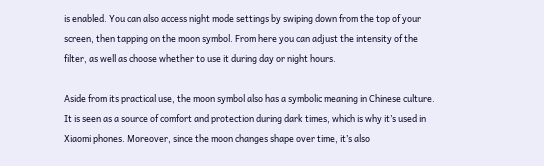is enabled. You can also access night mode settings by swiping down from the top of your screen, then tapping on the moon symbol. From here you can adjust the intensity of the filter, as well as choose whether to use it during day or night hours.

Aside from its practical use, the moon symbol also has a symbolic meaning in Chinese culture. It is seen as a source of comfort and protection during dark times, which is why it’s used in Xiaomi phones. Moreover, since the moon changes shape over time, it’s also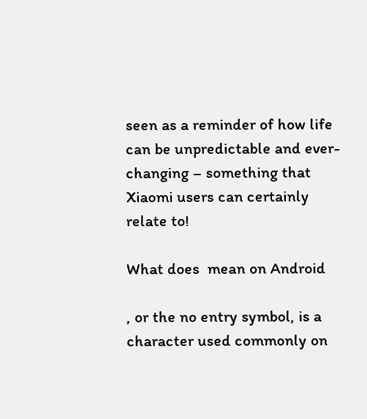seen as a reminder of how life can be unpredictable and ever-changing – something that Xiaomi users can certainly relate to!

What does  mean on Android

, or the no entry symbol, is a character used commonly on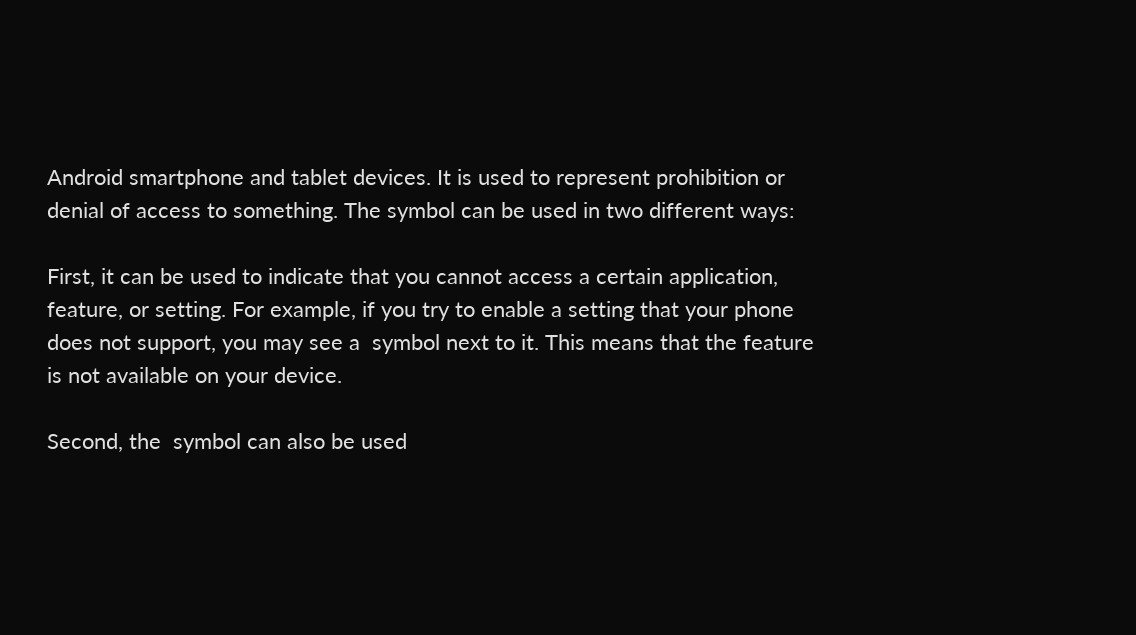Android smartphone and tablet devices. It is used to represent prohibition or denial of access to something. The symbol can be used in two different ways:

First, it can be used to indicate that you cannot access a certain application, feature, or setting. For example, if you try to enable a setting that your phone does not support, you may see a  symbol next to it. This means that the feature is not available on your device.

Second, the  symbol can also be used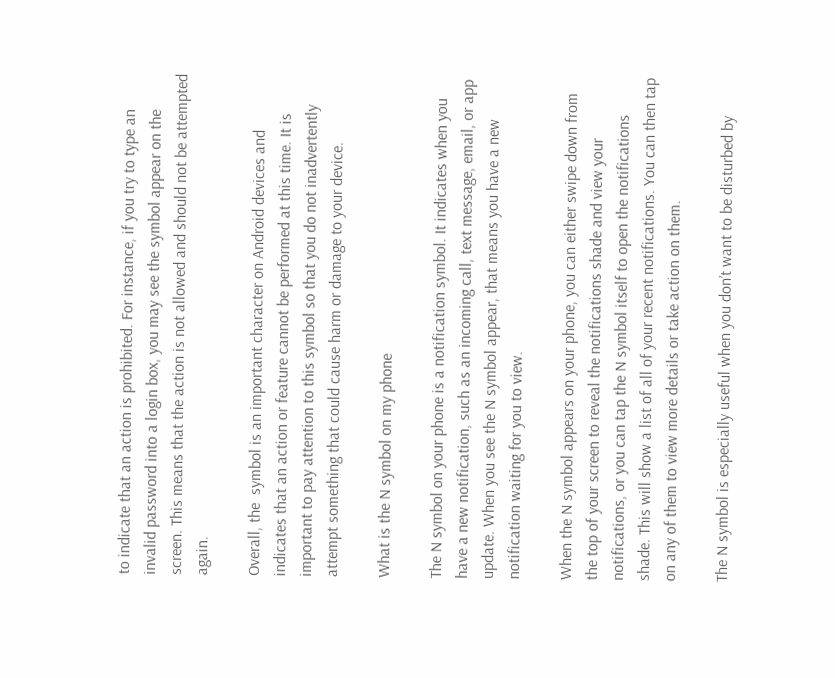to indicate that an action is prohibited. For instance, if you try to type an invalid password into a login box, you may see the symbol appear on the screen. This means that the action is not allowed and should not be attempted again.

Overall, the  symbol is an important character on Android devices and indicates that an action or feature cannot be performed at this time. It is important to pay attention to this symbol so that you do not inadvertently attempt something that could cause harm or damage to your device.

What is the N symbol on my phone

The N symbol on your phone is a notification symbol. It indicates when you have a new notification, such as an incoming call, text message, email, or app update. When you see the N symbol appear, that means you have a new notification waiting for you to view.

When the N symbol appears on your phone, you can either swipe down from the top of your screen to reveal the notifications shade and view your notifications, or you can tap the N symbol itself to open the notifications shade. This will show a list of all of your recent notifications. You can then tap on any of them to view more details or take action on them.

The N symbol is especially useful when you don’t want to be disturbed by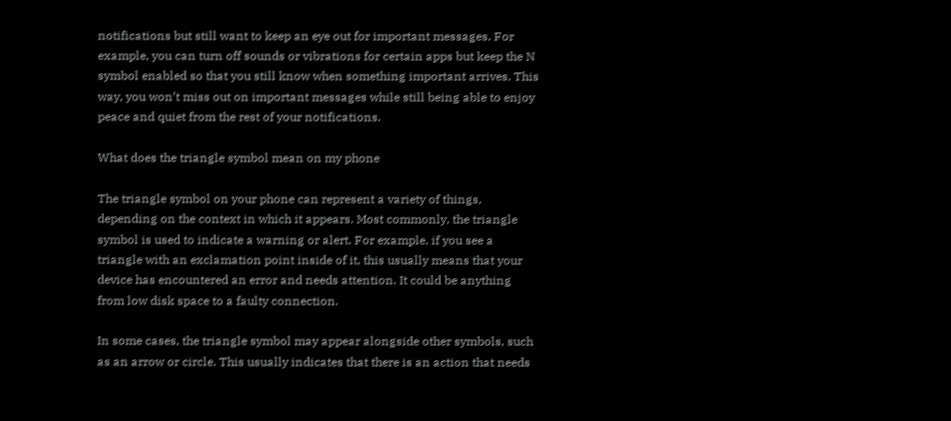notifications but still want to keep an eye out for important messages. For example, you can turn off sounds or vibrations for certain apps but keep the N symbol enabled so that you still know when something important arrives. This way, you won’t miss out on important messages while still being able to enjoy peace and quiet from the rest of your notifications.

What does the triangle symbol mean on my phone

The triangle symbol on your phone can represent a variety of things, depending on the context in which it appears. Most commonly, the triangle symbol is used to indicate a warning or alert. For example, if you see a triangle with an exclamation point inside of it, this usually means that your device has encountered an error and needs attention. It could be anything from low disk space to a faulty connection.

In some cases, the triangle symbol may appear alongside other symbols, such as an arrow or circle. This usually indicates that there is an action that needs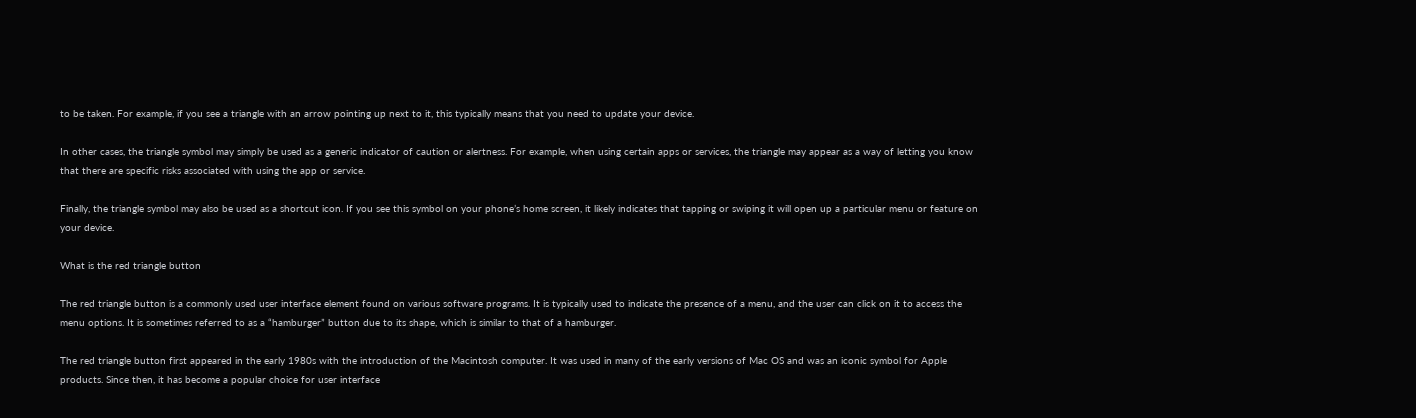to be taken. For example, if you see a triangle with an arrow pointing up next to it, this typically means that you need to update your device.

In other cases, the triangle symbol may simply be used as a generic indicator of caution or alertness. For example, when using certain apps or services, the triangle may appear as a way of letting you know that there are specific risks associated with using the app or service.

Finally, the triangle symbol may also be used as a shortcut icon. If you see this symbol on your phone’s home screen, it likely indicates that tapping or swiping it will open up a particular menu or feature on your device.

What is the red triangle button

The red triangle button is a commonly used user interface element found on various software programs. It is typically used to indicate the presence of a menu, and the user can click on it to access the menu options. It is sometimes referred to as a “hamburger” button due to its shape, which is similar to that of a hamburger.

The red triangle button first appeared in the early 1980s with the introduction of the Macintosh computer. It was used in many of the early versions of Mac OS and was an iconic symbol for Apple products. Since then, it has become a popular choice for user interface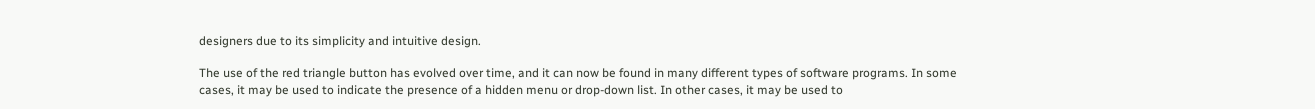designers due to its simplicity and intuitive design.

The use of the red triangle button has evolved over time, and it can now be found in many different types of software programs. In some cases, it may be used to indicate the presence of a hidden menu or drop-down list. In other cases, it may be used to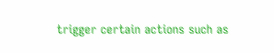trigger certain actions such as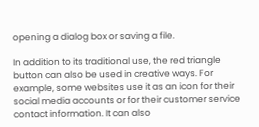opening a dialog box or saving a file.

In addition to its traditional use, the red triangle button can also be used in creative ways. For example, some websites use it as an icon for their social media accounts or for their customer service contact information. It can also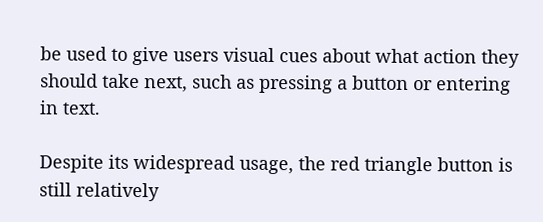be used to give users visual cues about what action they should take next, such as pressing a button or entering in text.

Despite its widespread usage, the red triangle button is still relatively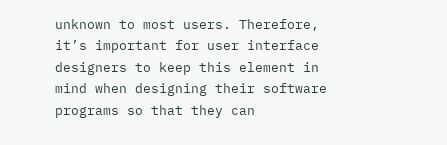unknown to most users. Therefore, it’s important for user interface designers to keep this element in mind when designing their software programs so that they can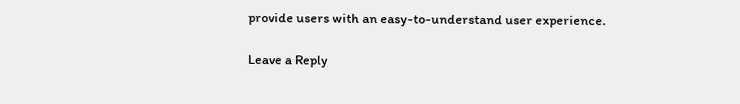provide users with an easy-to-understand user experience.

Leave a Reply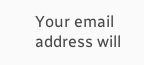Your email address will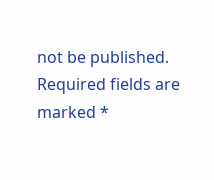not be published. Required fields are marked *